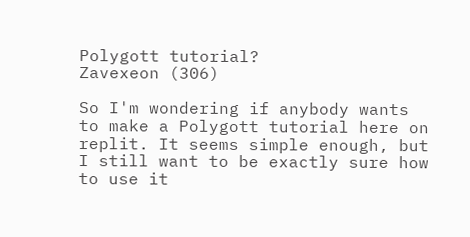Polygott tutorial?
Zavexeon (306)

So I'm wondering if anybody wants to make a Polygott tutorial here on replit. It seems simple enough, but I still want to be exactly sure how to use it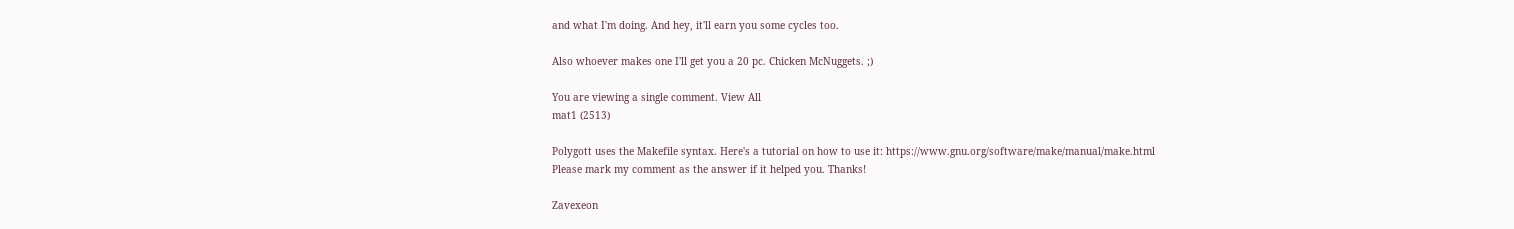and what I'm doing. And hey, it'll earn you some cycles too.

Also whoever makes one I'll get you a 20 pc. Chicken McNuggets. ;)

You are viewing a single comment. View All
mat1 (2513)

Polygott uses the Makefile syntax. Here's a tutorial on how to use it: https://www.gnu.org/software/make/manual/make.html
Please mark my comment as the answer if it helped you. Thanks!

Zavexeon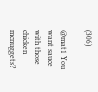(306)

@mat1 You want sauce with those chicken mcnuggets?